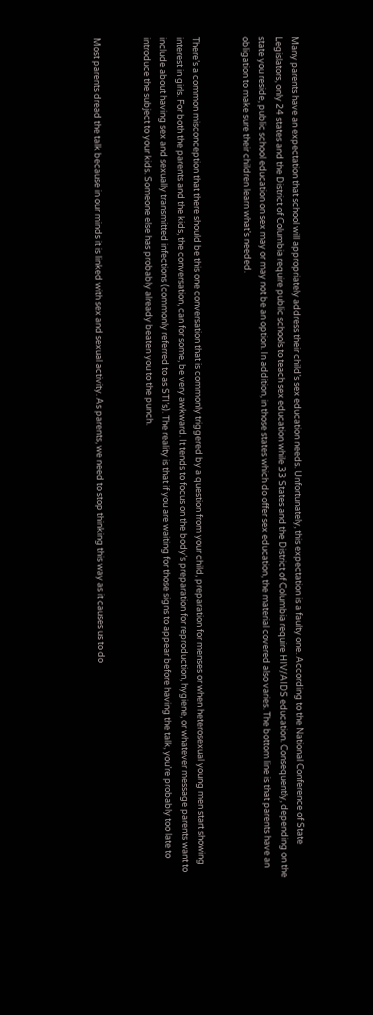Many parents have an expectation that school will appropriately address their child’s sex education needs. Unfortunately, this expectation is a faulty one. According to the National Conference of State Legislators, only 24 states and the District of Columbia require public schools to teach sex education while 33 States and the District of Columbia require HIV/AIDS education. Consequently, depending on the state you reside, public school education on sex may or may not be an option. In addition, in those states which do offer sex education, the material covered also varies. The bottom line is that parents have an obligation to make sure their children learn what’s needed.


There’s a common misconception that there should be this one conversation that is commonly triggered by a question from your child, preparation for menses or when heterosexual young men start showing interest in girls. For both the parents and the kids, the conversation, can for some, be very awkward. It tends to focus on the body’s preparation for reproduction, hygiene, or whatever message parents want to include about having sex and sexually transmitted infections (commonly referred to as STI’s). The reality is that if you are waiting for those signs to appear before having the talk, you’re probably too late to introduce the subject to your kids. Someone else has probably already beaten you to the punch.


Most parents dread the talk because in our minds it is linked with sex and sexual activity. As parents, we need to stop thinking this way as it causes us to do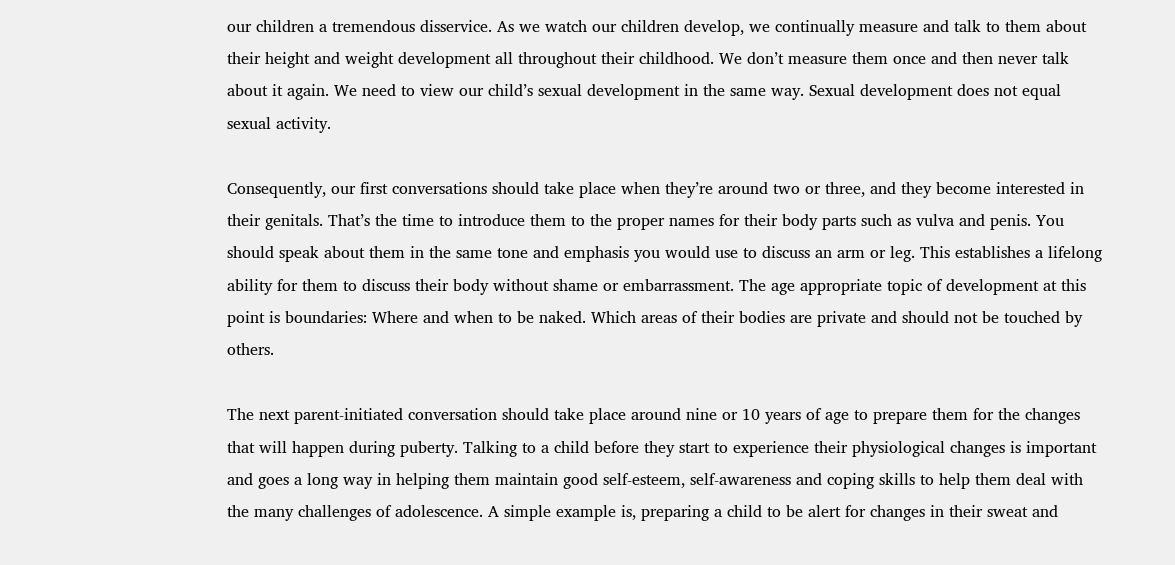our children a tremendous disservice. As we watch our children develop, we continually measure and talk to them about their height and weight development all throughout their childhood. We don’t measure them once and then never talk about it again. We need to view our child’s sexual development in the same way. Sexual development does not equal sexual activity.

Consequently, our first conversations should take place when they’re around two or three, and they become interested in their genitals. That’s the time to introduce them to the proper names for their body parts such as vulva and penis. You should speak about them in the same tone and emphasis you would use to discuss an arm or leg. This establishes a lifelong ability for them to discuss their body without shame or embarrassment. The age appropriate topic of development at this point is boundaries: Where and when to be naked. Which areas of their bodies are private and should not be touched by others.

The next parent-initiated conversation should take place around nine or 10 years of age to prepare them for the changes that will happen during puberty. Talking to a child before they start to experience their physiological changes is important and goes a long way in helping them maintain good self-esteem, self-awareness and coping skills to help them deal with the many challenges of adolescence. A simple example is, preparing a child to be alert for changes in their sweat and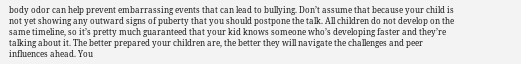body odor can help prevent embarrassing events that can lead to bullying. Don’t assume that because your child is not yet showing any outward signs of puberty that you should postpone the talk. All children do not develop on the same timeline, so it’s pretty much guaranteed that your kid knows someone who’s developing faster and they’re talking about it. The better prepared your children are, the better they will navigate the challenges and peer influences ahead. You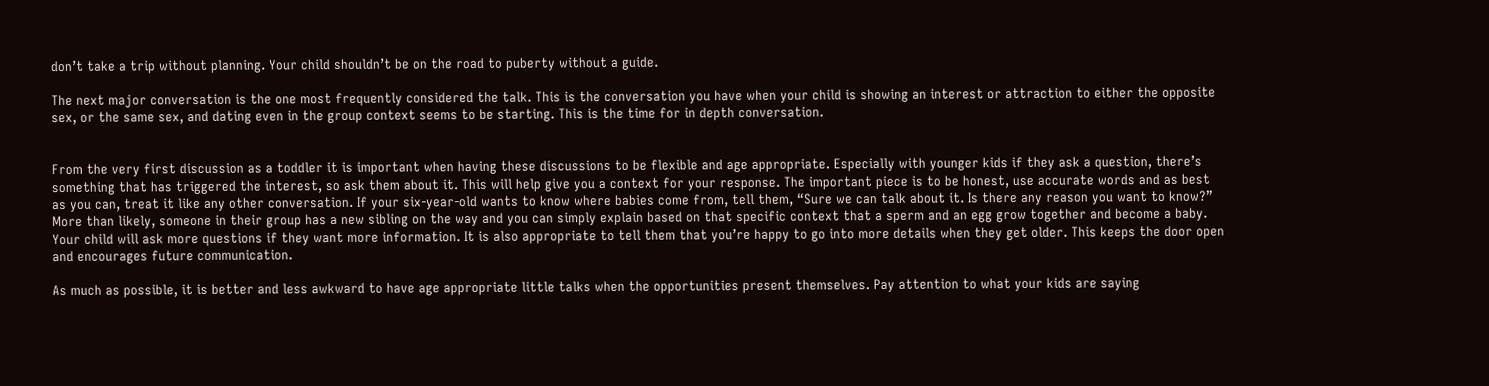don’t take a trip without planning. Your child shouldn’t be on the road to puberty without a guide.

The next major conversation is the one most frequently considered the talk. This is the conversation you have when your child is showing an interest or attraction to either the opposite sex, or the same sex, and dating even in the group context seems to be starting. This is the time for in depth conversation.


From the very first discussion as a toddler it is important when having these discussions to be flexible and age appropriate. Especially with younger kids if they ask a question, there’s something that has triggered the interest, so ask them about it. This will help give you a context for your response. The important piece is to be honest, use accurate words and as best as you can, treat it like any other conversation. If your six-year-old wants to know where babies come from, tell them, “Sure we can talk about it. Is there any reason you want to know?” More than likely, someone in their group has a new sibling on the way and you can simply explain based on that specific context that a sperm and an egg grow together and become a baby. Your child will ask more questions if they want more information. It is also appropriate to tell them that you’re happy to go into more details when they get older. This keeps the door open and encourages future communication.

As much as possible, it is better and less awkward to have age appropriate little talks when the opportunities present themselves. Pay attention to what your kids are saying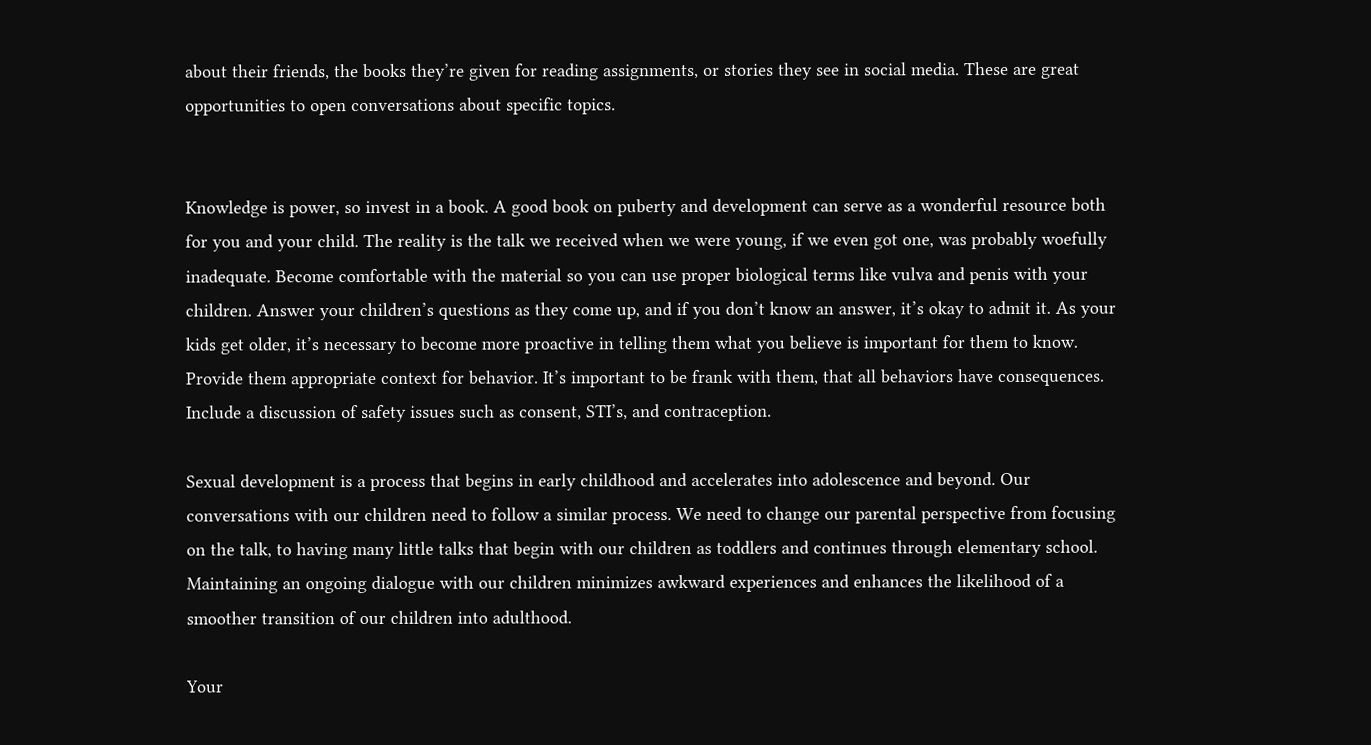about their friends, the books they’re given for reading assignments, or stories they see in social media. These are great opportunities to open conversations about specific topics.


Knowledge is power, so invest in a book. A good book on puberty and development can serve as a wonderful resource both for you and your child. The reality is the talk we received when we were young, if we even got one, was probably woefully inadequate. Become comfortable with the material so you can use proper biological terms like vulva and penis with your children. Answer your children’s questions as they come up, and if you don’t know an answer, it’s okay to admit it. As your kids get older, it’s necessary to become more proactive in telling them what you believe is important for them to know. Provide them appropriate context for behavior. It’s important to be frank with them, that all behaviors have consequences. Include a discussion of safety issues such as consent, STI’s, and contraception.

Sexual development is a process that begins in early childhood and accelerates into adolescence and beyond. Our conversations with our children need to follow a similar process. We need to change our parental perspective from focusing on the talk, to having many little talks that begin with our children as toddlers and continues through elementary school. Maintaining an ongoing dialogue with our children minimizes awkward experiences and enhances the likelihood of a smoother transition of our children into adulthood.

Your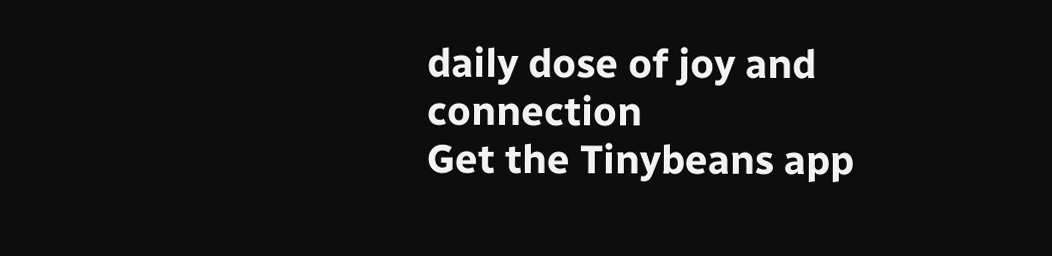daily dose of joy and connection
Get the Tinybeans app